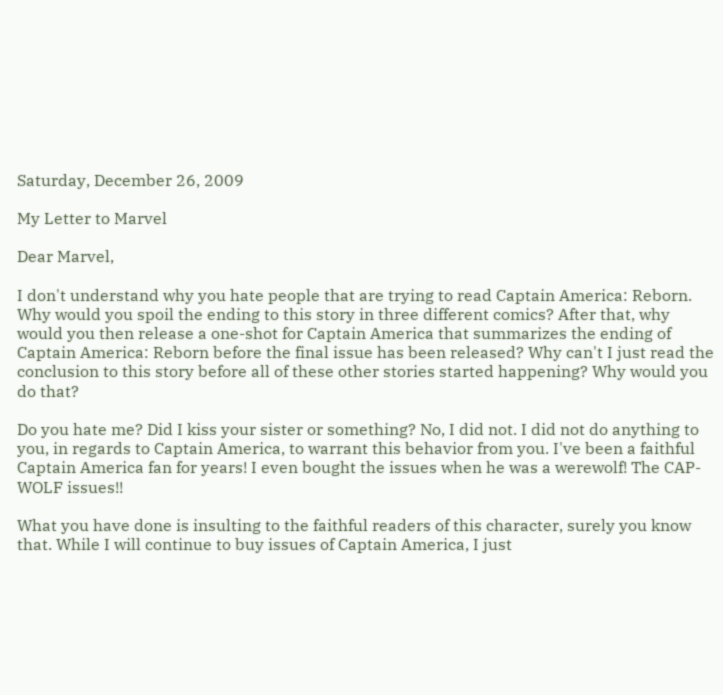Saturday, December 26, 2009

My Letter to Marvel

Dear Marvel,

I don't understand why you hate people that are trying to read Captain America: Reborn. Why would you spoil the ending to this story in three different comics? After that, why would you then release a one-shot for Captain America that summarizes the ending of Captain America: Reborn before the final issue has been released? Why can't I just read the conclusion to this story before all of these other stories started happening? Why would you do that?

Do you hate me? Did I kiss your sister or something? No, I did not. I did not do anything to you, in regards to Captain America, to warrant this behavior from you. I've been a faithful Captain America fan for years! I even bought the issues when he was a werewolf! The CAP-WOLF issues!!

What you have done is insulting to the faithful readers of this character, surely you know that. While I will continue to buy issues of Captain America, I just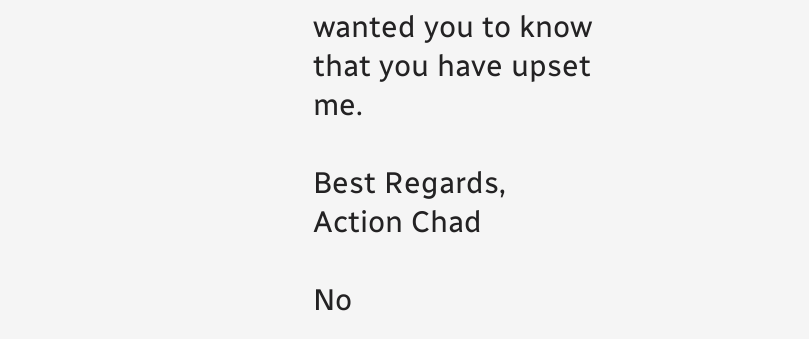wanted you to know that you have upset me.

Best Regards,
Action Chad

No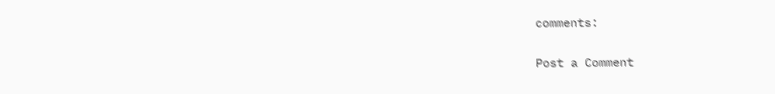comments:

Post a Comment